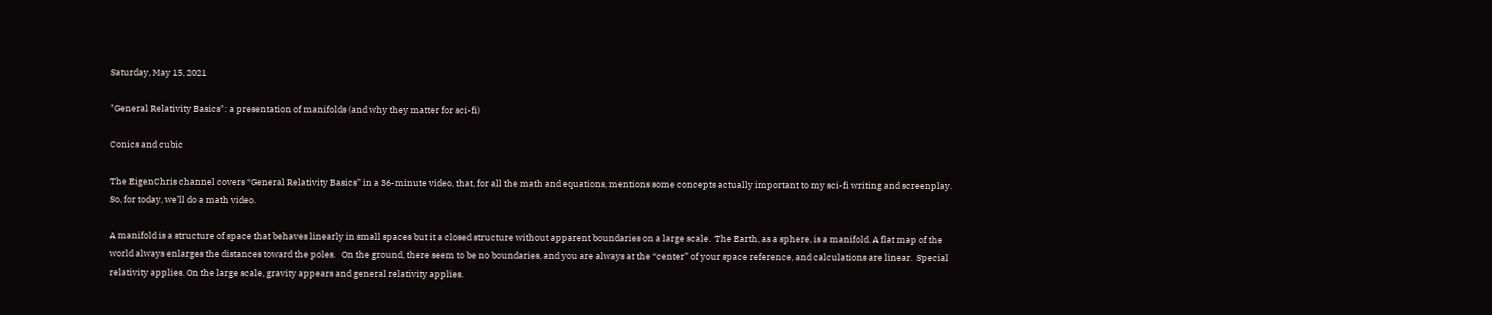Saturday, May 15, 2021

"General Relativity Basics": a presentation of manifolds (and why they matter for sci-fi)

Conics and cubic

The EigenChris channel covers “General Relativity Basics” in a 36-minute video, that, for all the math and equations, mentions some concepts actually important to my sci-fi writing and screenplay. So, for today, we’ll do a math video.

A manifold is a structure of space that behaves linearly in small spaces but it a closed structure without apparent boundaries on a large scale.  The Earth, as a sphere, is a manifold. A flat map of the world always enlarges the distances toward the poles.   On the ground, there seem to be no boundaries, and you are always at the “center” of your space reference, and calculations are linear.  Special relativity applies. On the large scale, gravity appears and general relativity applies.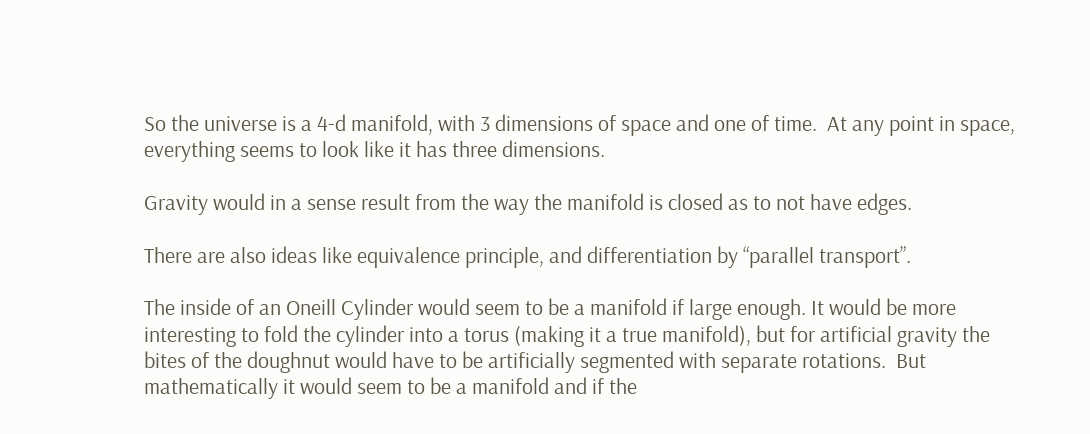So the universe is a 4-d manifold, with 3 dimensions of space and one of time.  At any point in space, everything seems to look like it has three dimensions.

Gravity would in a sense result from the way the manifold is closed as to not have edges.

There are also ideas like equivalence principle, and differentiation by “parallel transport”.

The inside of an Oneill Cylinder would seem to be a manifold if large enough. It would be more interesting to fold the cylinder into a torus (making it a true manifold), but for artificial gravity the bites of the doughnut would have to be artificially segmented with separate rotations.  But mathematically it would seem to be a manifold and if the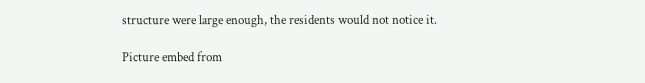structure were large enough, the residents would not notice it.

Picture embed from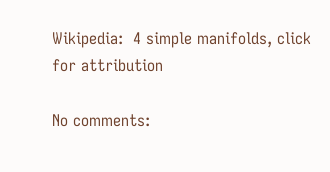Wikipedia:  4 simple manifolds, click for attribution

No comments: